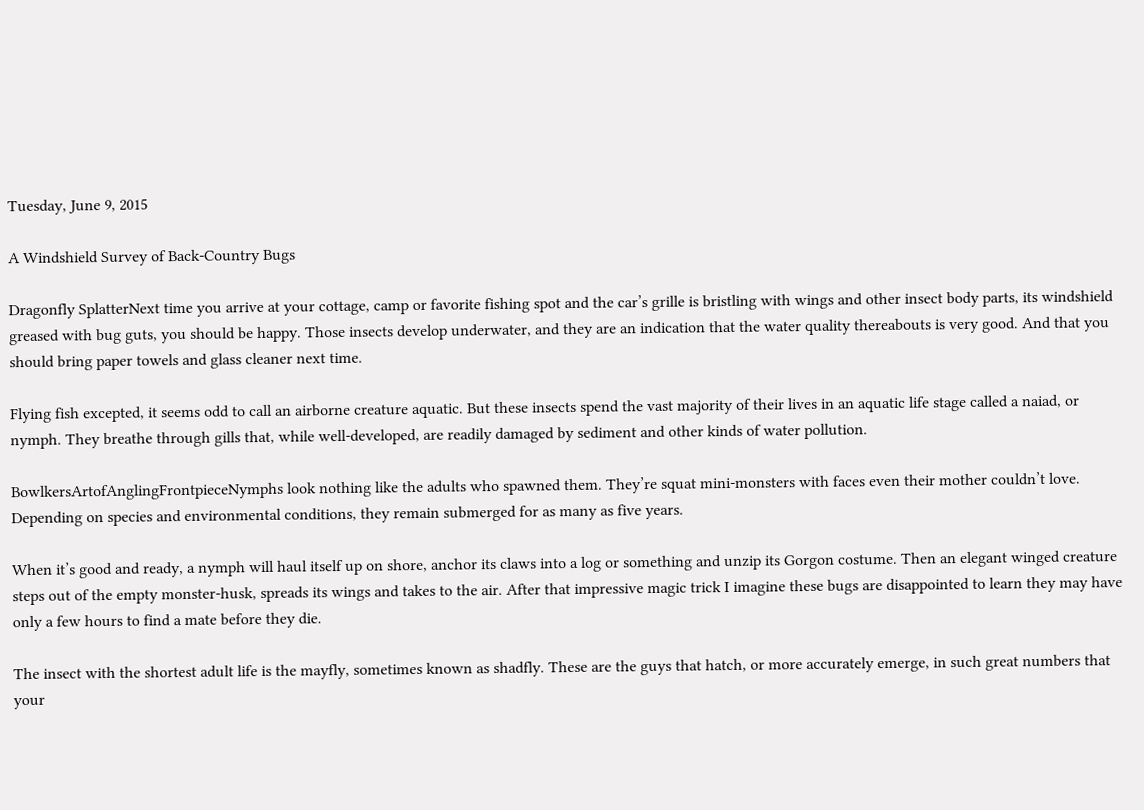Tuesday, June 9, 2015

A Windshield Survey of Back-Country Bugs

Dragonfly SplatterNext time you arrive at your cottage, camp or favorite fishing spot and the car’s grille is bristling with wings and other insect body parts, its windshield greased with bug guts, you should be happy. Those insects develop underwater, and they are an indication that the water quality thereabouts is very good. And that you should bring paper towels and glass cleaner next time.

Flying fish excepted, it seems odd to call an airborne creature aquatic. But these insects spend the vast majority of their lives in an aquatic life stage called a naiad, or nymph. They breathe through gills that, while well-developed, are readily damaged by sediment and other kinds of water pollution.

BowlkersArtofAnglingFrontpieceNymphs look nothing like the adults who spawned them. They’re squat mini-monsters with faces even their mother couldn’t love. Depending on species and environmental conditions, they remain submerged for as many as five years.

When it’s good and ready, a nymph will haul itself up on shore, anchor its claws into a log or something and unzip its Gorgon costume. Then an elegant winged creature steps out of the empty monster-husk, spreads its wings and takes to the air. After that impressive magic trick I imagine these bugs are disappointed to learn they may have only a few hours to find a mate before they die.

The insect with the shortest adult life is the mayfly, sometimes known as shadfly. These are the guys that hatch, or more accurately emerge, in such great numbers that your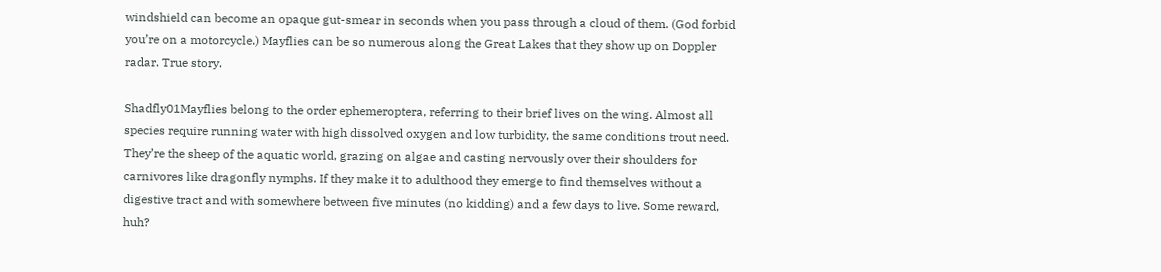windshield can become an opaque gut-smear in seconds when you pass through a cloud of them. (God forbid you’re on a motorcycle.) Mayflies can be so numerous along the Great Lakes that they show up on Doppler radar. True story.

Shadfly01Mayflies belong to the order ephemeroptera, referring to their brief lives on the wing. Almost all species require running water with high dissolved oxygen and low turbidity, the same conditions trout need. They’re the sheep of the aquatic world, grazing on algae and casting nervously over their shoulders for carnivores like dragonfly nymphs. If they make it to adulthood they emerge to find themselves without a digestive tract and with somewhere between five minutes (no kidding) and a few days to live. Some reward, huh?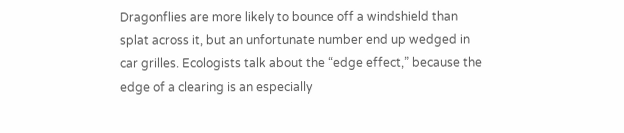Dragonflies are more likely to bounce off a windshield than splat across it, but an unfortunate number end up wedged in car grilles. Ecologists talk about the “edge effect,” because the edge of a clearing is an especially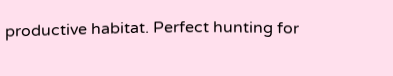productive habitat. Perfect hunting for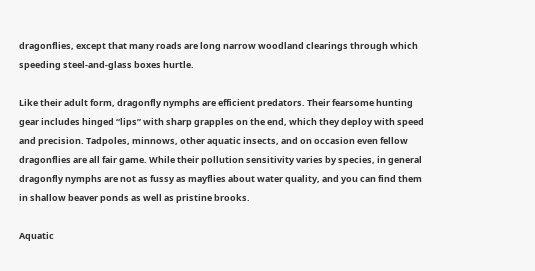dragonflies, except that many roads are long narrow woodland clearings through which speeding steel-and-glass boxes hurtle.

Like their adult form, dragonfly nymphs are efficient predators. Their fearsome hunting gear includes hinged “lips” with sharp grapples on the end, which they deploy with speed and precision. Tadpoles, minnows, other aquatic insects, and on occasion even fellow dragonflies are all fair game. While their pollution sensitivity varies by species, in general dragonfly nymphs are not as fussy as mayflies about water quality, and you can find them in shallow beaver ponds as well as pristine brooks.

Aquatic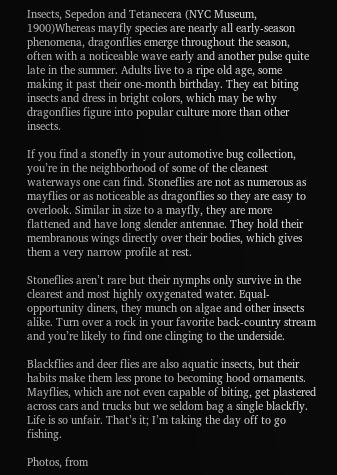Insects, Sepedon and Tetanecera (NYC Museum, 1900)Whereas mayfly species are nearly all early-season phenomena, dragonflies emerge throughout the season, often with a noticeable wave early and another pulse quite late in the summer. Adults live to a ripe old age, some making it past their one-month birthday. They eat biting insects and dress in bright colors, which may be why dragonflies figure into popular culture more than other insects.

If you find a stonefly in your automotive bug collection, you’re in the neighborhood of some of the cleanest waterways one can find. Stoneflies are not as numerous as mayflies or as noticeable as dragonflies so they are easy to overlook. Similar in size to a mayfly, they are more flattened and have long slender antennae. They hold their membranous wings directly over their bodies, which gives them a very narrow profile at rest.

Stoneflies aren’t rare but their nymphs only survive in the clearest and most highly oxygenated water. Equal-opportunity diners, they munch on algae and other insects alike. Turn over a rock in your favorite back-country stream and you’re likely to find one clinging to the underside.

Blackflies and deer flies are also aquatic insects, but their habits make them less prone to becoming hood ornaments. Mayflies, which are not even capable of biting, get plastered across cars and trucks but we seldom bag a single blackfly. Life is so unfair. That’s it; I’m taking the day off to go fishing.

Photos, from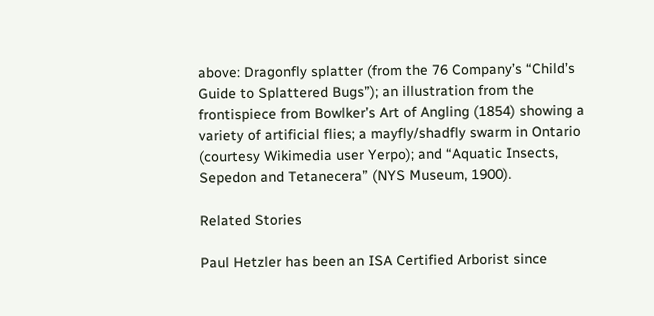above: Dragonfly splatter (from the 76 Company’s “Child’s Guide to Splattered Bugs”); an illustration from the frontispiece from Bowlker’s Art of Angling (1854) showing a variety of artificial flies; a mayfly/shadfly swarm in Ontario (courtesy Wikimedia user Yerpo); and “Aquatic Insects, Sepedon and Tetanecera” (NYS Museum, 1900).

Related Stories

Paul Hetzler has been an ISA Certified Arborist since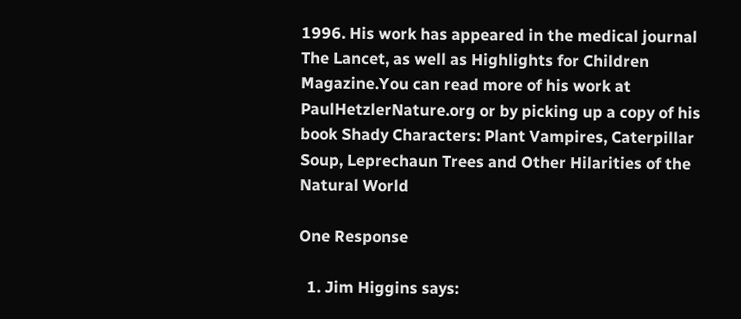1996. His work has appeared in the medical journal The Lancet, as well as Highlights for Children Magazine.You can read more of his work at PaulHetzlerNature.org or by picking up a copy of his book Shady Characters: Plant Vampires, Caterpillar Soup, Leprechaun Trees and Other Hilarities of the Natural World

One Response

  1. Jim Higgins says: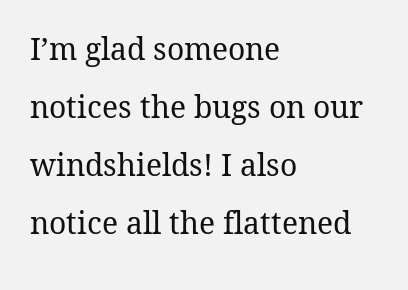I’m glad someone notices the bugs on our windshields! I also notice all the flattened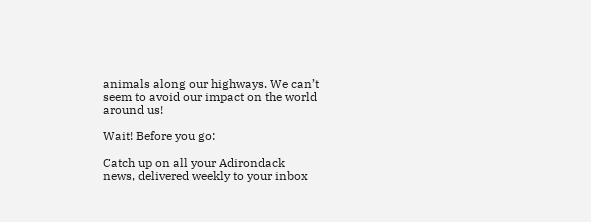animals along our highways. We can’t seem to avoid our impact on the world around us!

Wait! Before you go:

Catch up on all your Adirondack
news, delivered weekly to your inbox